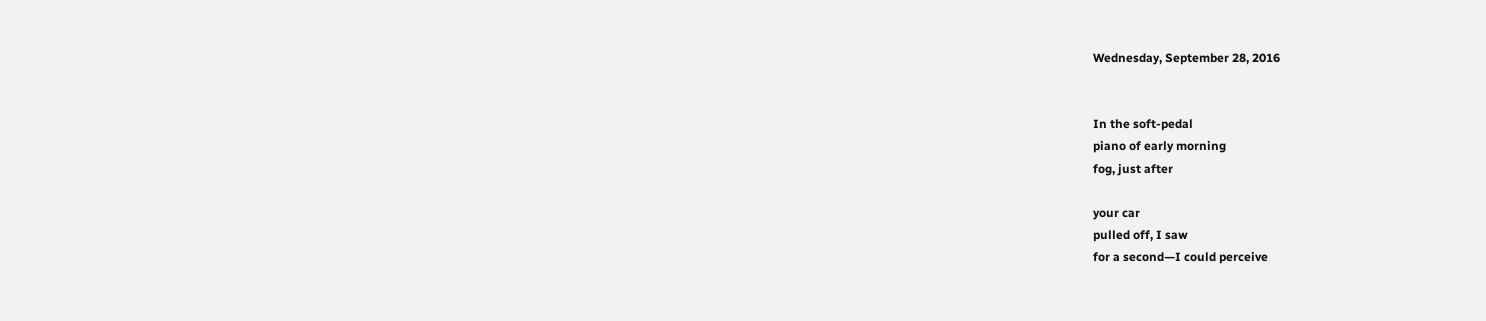Wednesday, September 28, 2016


In the soft-pedal
piano of early morning
fog, just after

your car
pulled off, I saw
for a second—I could perceive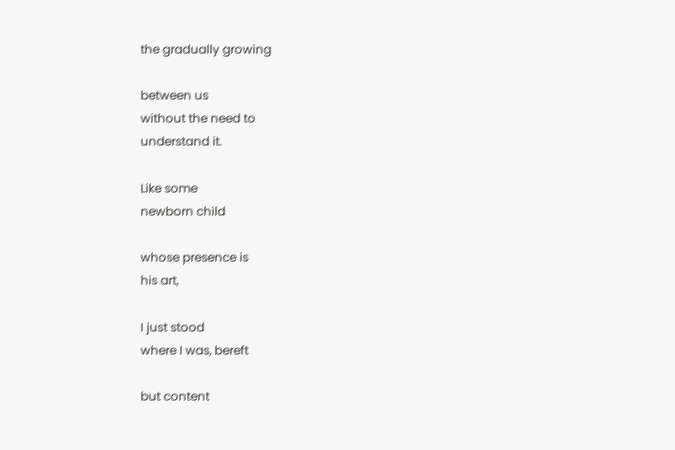the gradually growing

between us
without the need to
understand it.

Like some
newborn child

whose presence is
his art,

I just stood
where I was, bereft

but content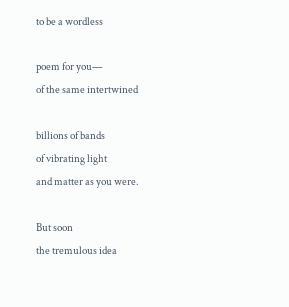to be a wordless

poem for you—
of the same intertwined

billions of bands
of vibrating light
and matter as you were.

But soon
the tremulous idea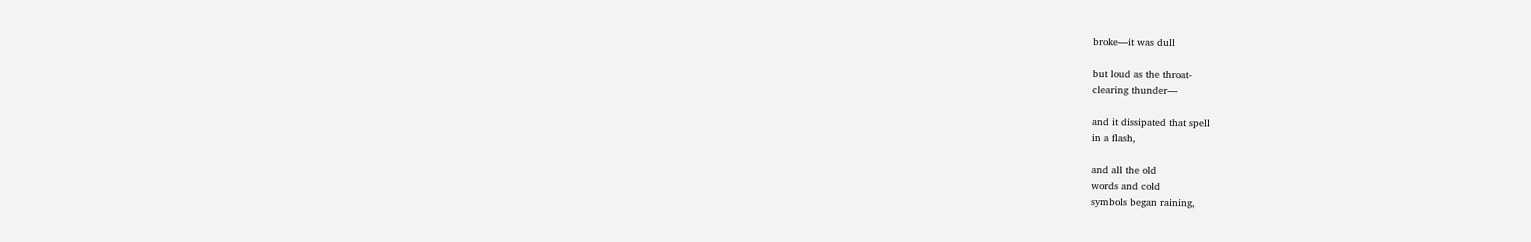broke—it was dull

but loud as the throat-
clearing thunder—

and it dissipated that spell
in a flash,

and all the old
words and cold
symbols began raining,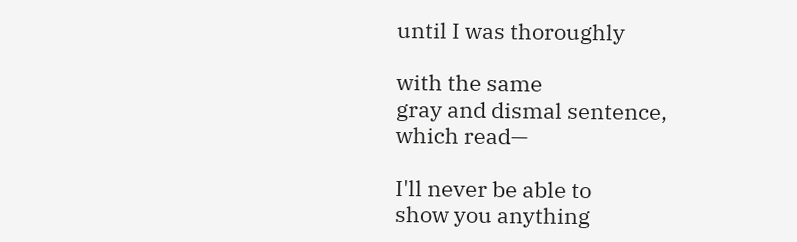until I was thoroughly

with the same
gray and dismal sentence,
which read—

I'll never be able to
show you anything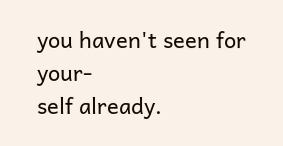you haven't seen for your-
self already.